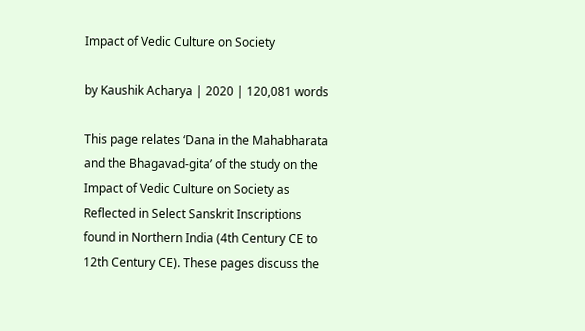Impact of Vedic Culture on Society

by Kaushik Acharya | 2020 | 120,081 words

This page relates ‘Dana in the Mahabharata and the Bhagavad-gita’ of the study on the Impact of Vedic Culture on Society as Reflected in Select Sanskrit Inscriptions found in Northern India (4th Century CE to 12th Century CE). These pages discuss the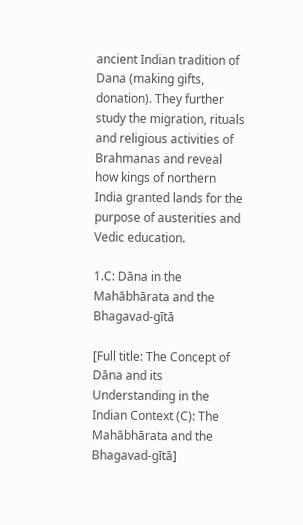ancient Indian tradition of Dana (making gifts, donation). They further study the migration, rituals and religious activities of Brahmanas and reveal how kings of northern India granted lands for the purpose of austerities and Vedic education.

1.C: Dāna in the Mahābhārata and the Bhagavad-gītā

[Full title: The Concept of Dāna and its Understanding in the Indian Context (C): The Mahābhārata and the Bhagavad-gītā]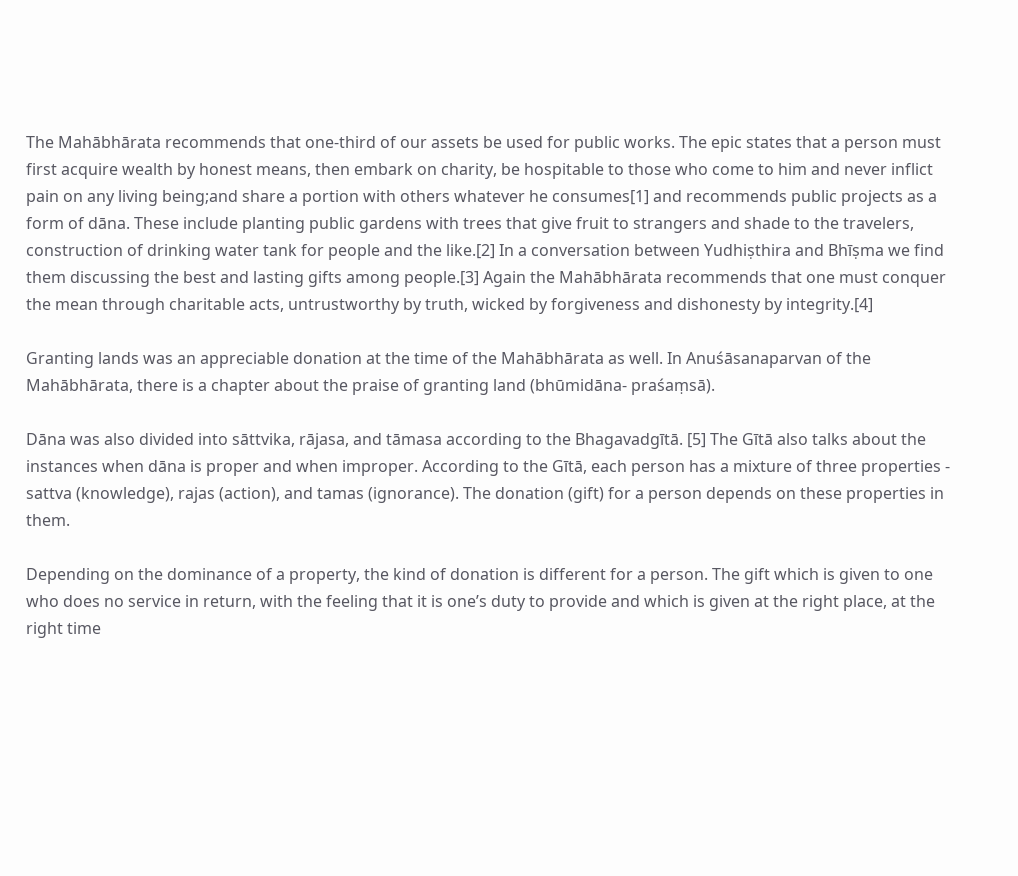The Mahābhārata recommends that one-third of our assets be used for public works. The epic states that a person must first acquire wealth by honest means, then embark on charity, be hospitable to those who come to him and never inflict pain on any living being;and share a portion with others whatever he consumes[1] and recommends public projects as a form of dāna. These include planting public gardens with trees that give fruit to strangers and shade to the travelers, construction of drinking water tank for people and the like.[2] In a conversation between Yudhiṣthira and Bhīṣma we find them discussing the best and lasting gifts among people.[3] Again the Mahābhārata recommends that one must conquer the mean through charitable acts, untrustworthy by truth, wicked by forgiveness and dishonesty by integrity.[4]

Granting lands was an appreciable donation at the time of the Mahābhārata as well. In Anuśāsanaparvan of the Mahābhārata, there is a chapter about the praise of granting land (bhūmidāna- praśaṃsā).

Dāna was also divided into sāttvika, rājasa, and tāmasa according to the Bhagavadgītā. [5] The Gītā also talks about the instances when dāna is proper and when improper. According to the Gītā, each person has a mixture of three properties - sattva (knowledge), rajas (action), and tamas (ignorance). The donation (gift) for a person depends on these properties in them.

Depending on the dominance of a property, the kind of donation is different for a person. The gift which is given to one who does no service in return, with the feeling that it is one’s duty to provide and which is given at the right place, at the right time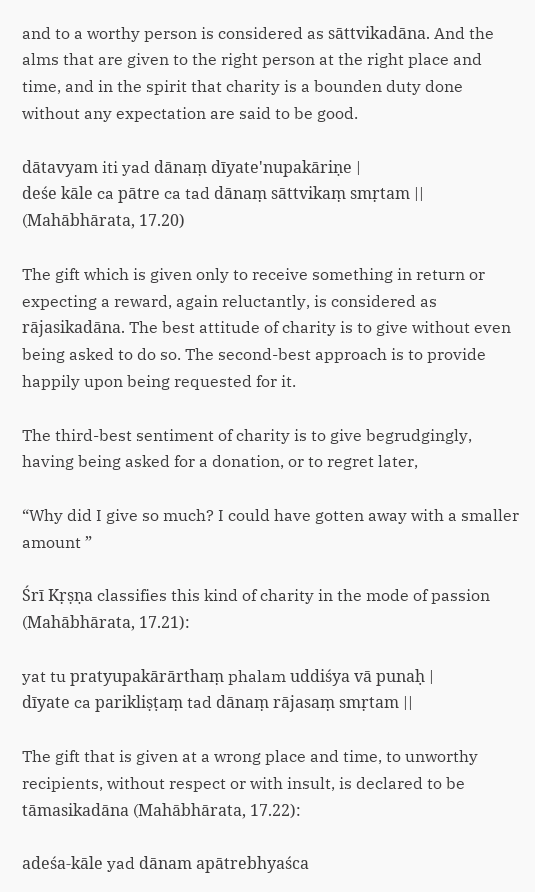and to a worthy person is considered as sāttvikadāna. And the alms that are given to the right person at the right place and time, and in the spirit that charity is a bounden duty done without any expectation are said to be good.

dātavyam iti yad dānaṃ dīyate'nupakāriṇe |
deśe kāle ca pātre ca tad dānaṃ sāttvikaṃ smṛtam || (Mahābhārata, 17.20)

The gift which is given only to receive something in return or expecting a reward, again reluctantly, is considered as rājasikadāna. The best attitude of charity is to give without even being asked to do so. The second-best approach is to provide happily upon being requested for it.

The third-best sentiment of charity is to give begrudgingly, having being asked for a donation, or to regret later,

“Why did I give so much? I could have gotten away with a smaller amount ”

Śrī Kṛṣṇa classifies this kind of charity in the mode of passion (Mahābhārata, 17.21):

yat tu pratyupakārārthaṃ phalam uddiśya vā punaḥ |
dīyate ca parikliṣṭaṃ tad dānaṃ rājasaṃ smṛtam ||

The gift that is given at a wrong place and time, to unworthy recipients, without respect or with insult, is declared to be tāmasikadāna (Mahābhārata, 17.22):

adeśa-kāle yad dānam apātrebhyaśca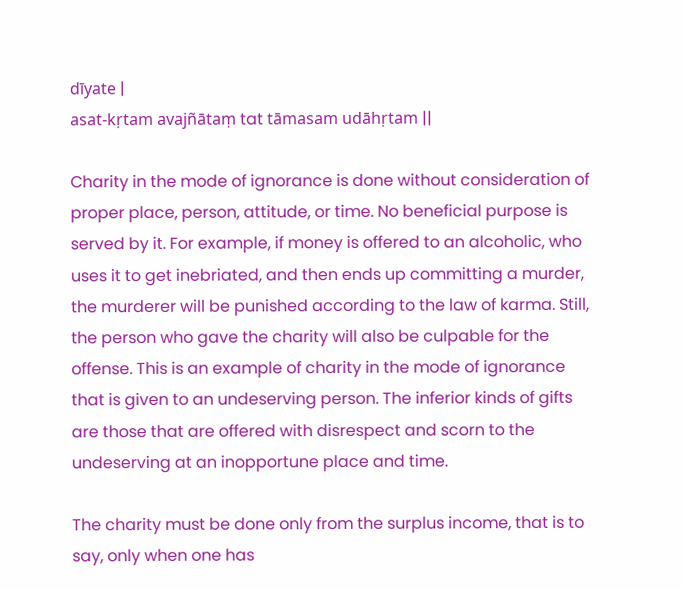dīyate |
asat-kṛtam avajñātaṃ tat tāmasam udāhṛtam ||

Charity in the mode of ignorance is done without consideration of proper place, person, attitude, or time. No beneficial purpose is served by it. For example, if money is offered to an alcoholic, who uses it to get inebriated, and then ends up committing a murder, the murderer will be punished according to the law of karma. Still, the person who gave the charity will also be culpable for the offense. This is an example of charity in the mode of ignorance that is given to an undeserving person. The inferior kinds of gifts are those that are offered with disrespect and scorn to the undeserving at an inopportune place and time.

The charity must be done only from the surplus income, that is to say, only when one has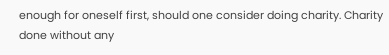enough for oneself first, should one consider doing charity. Charity done without any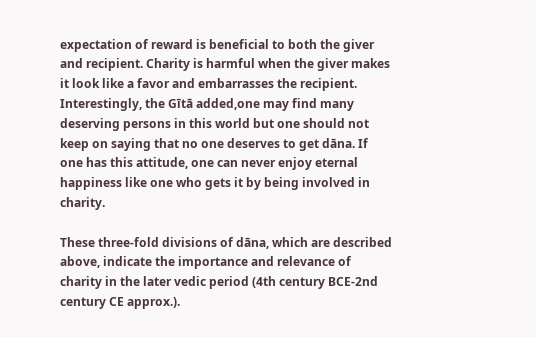expectation of reward is beneficial to both the giver and recipient. Charity is harmful when the giver makes it look like a favor and embarrasses the recipient. Interestingly, the Gītā added,one may find many deserving persons in this world but one should not keep on saying that no one deserves to get dāna. If one has this attitude, one can never enjoy eternal happiness like one who gets it by being involved in charity.

These three-fold divisions of dāna, which are described above, indicate the importance and relevance of charity in the later vedic period (4th century BCE-2nd century CE approx.).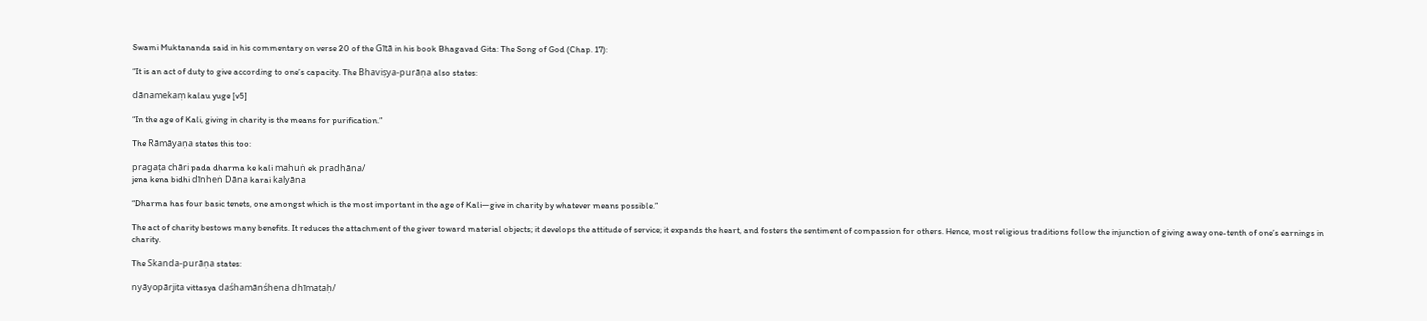Swami Muktananda said in his commentary on verse 20 of the Gītā in his book Bhagavad Gita: The Song of God (Chap. 17):

“It is an act of duty to give according to one’s capacity. The Bhaviṣya-purāṇa also states:

dānamekaṃ kalau yuge [v5]

“In the age of Kali, giving in charity is the means for purification.”

The Rāmāyaṇa states this too:

pragaṭa chāri pada dharma ke kali mahuṅ ek pradhāna/
jena kena bidhi dīnheṅ Dāna karai kalyāna

“Dharma has four basic tenets, one amongst which is the most important in the age of Kali—give in charity by whatever means possible.”

The act of charity bestows many benefits. It reduces the attachment of the giver toward material objects; it develops the attitude of service; it expands the heart, and fosters the sentiment of compassion for others. Hence, most religious traditions follow the injunction of giving away one-tenth of one’s earnings in charity.

The Skanda-purāṇa states:

nyāyopārjita vittasya daśhamānśhena dhīmataḥ/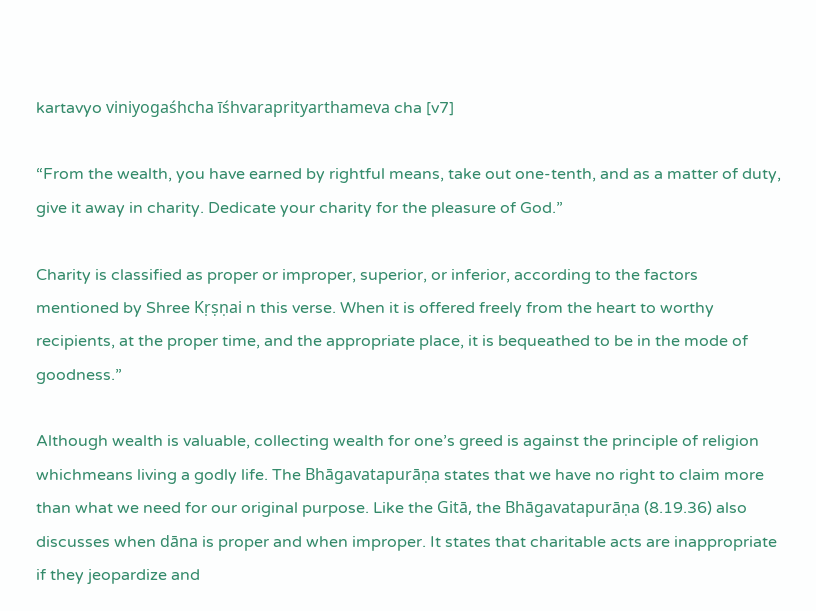kartavyo viniyogaśhcha īśhvaraprityarthameva cha [v7]

“From the wealth, you have earned by rightful means, take out one-tenth, and as a matter of duty, give it away in charity. Dedicate your charity for the pleasure of God.”

Charity is classified as proper or improper, superior, or inferior, according to the factors mentioned by Shree Kṛṣṇai n this verse. When it is offered freely from the heart to worthy recipients, at the proper time, and the appropriate place, it is bequeathed to be in the mode of goodness.”

Although wealth is valuable, collecting wealth for one’s greed is against the principle of religion whichmeans living a godly life. The Bhāgavatapurāṇa states that we have no right to claim more than what we need for our original purpose. Like the Gitā, the Bhāgavatapurāṇa (8.19.36) also discusses when dāna is proper and when improper. It states that charitable acts are inappropriate if they jeopardize and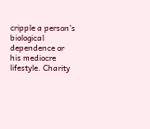cripple a person’s biological dependence or his mediocre lifestyle. Charity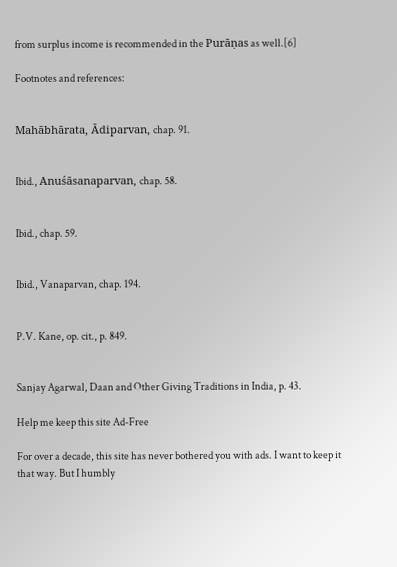from surplus income is recommended in the Purāṇas as well.[6]

Footnotes and references:


Mahābhārata, Ādiparvan, chap. 91.


Ibid., Anuśāsanaparvan, chap. 58.


Ibid., chap. 59.


Ibid., Vanaparvan, chap. 194.


P.V. Kane, op. cit., p. 849.


Sanjay Agarwal, Daan and Other Giving Traditions in India, p. 43.

Help me keep this site Ad-Free

For over a decade, this site has never bothered you with ads. I want to keep it that way. But I humbly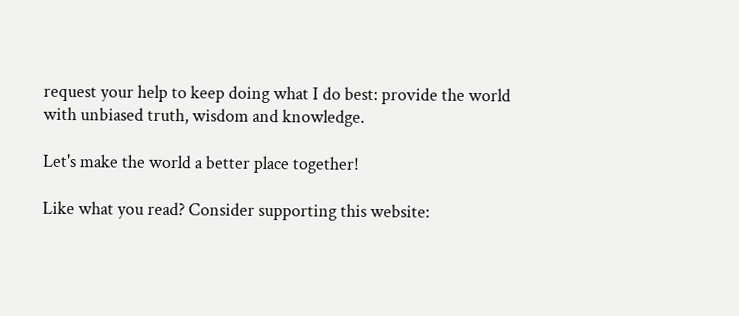request your help to keep doing what I do best: provide the world with unbiased truth, wisdom and knowledge.

Let's make the world a better place together!

Like what you read? Consider supporting this website: